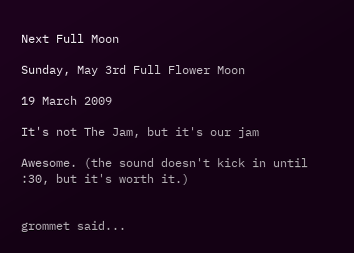Next Full Moon

Sunday, May 3rd Full Flower Moon

19 March 2009

It's not The Jam, but it's our jam

Awesome. (the sound doesn't kick in until :30, but it's worth it.)


grommet said...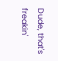Dude, that's freakin'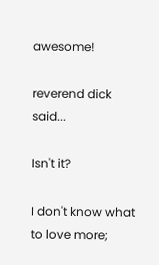awesome!

reverend dick said...

Isn't it?

I don't know what to love more;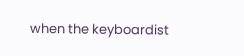when the keyboardist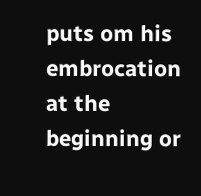puts om his embrocation at the beginning or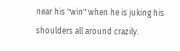near his "win" when he is juking his shoulders all around crazily.